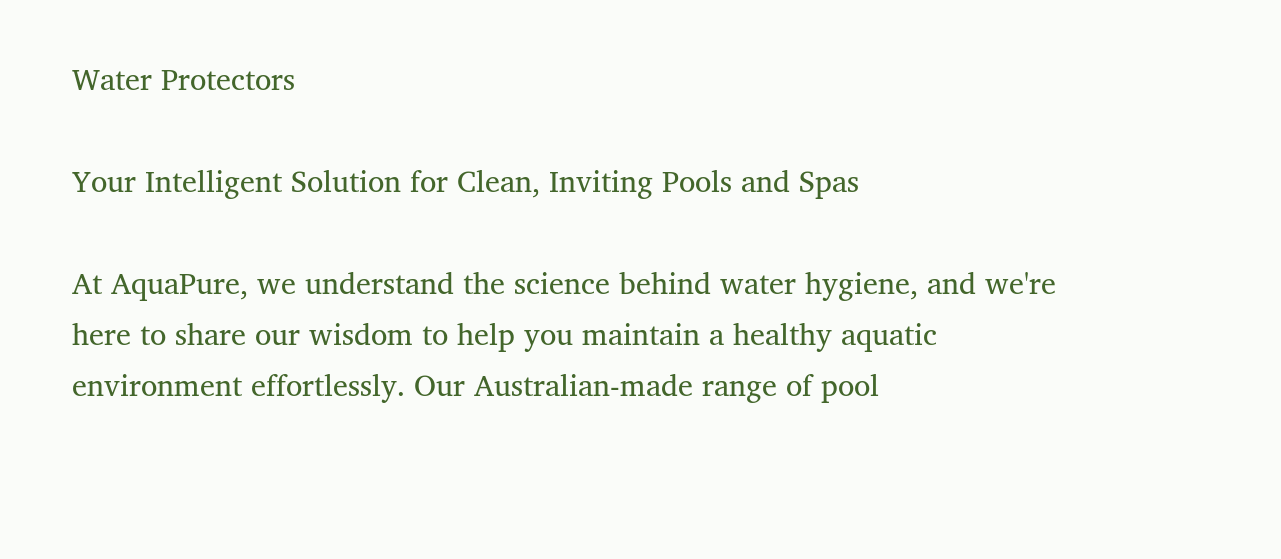Water Protectors

Your Intelligent Solution for Clean, Inviting Pools and Spas

At AquaPure, we understand the science behind water hygiene, and we're here to share our wisdom to help you maintain a healthy aquatic environment effortlessly. Our Australian-made range of pool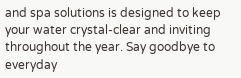and spa solutions is designed to keep your water crystal-clear and inviting throughout the year. Say goodbye to everyday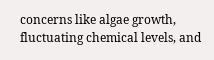concerns like algae growth, fluctuating chemical levels, and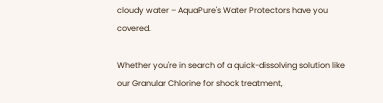cloudy water – AquaPure's Water Protectors have you covered.

Whether you're in search of a quick-dissolving solution like our Granular Chlorine for shock treatment,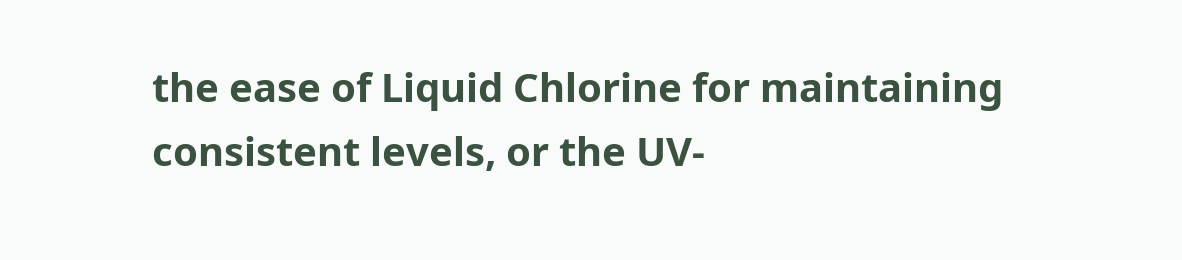the ease of Liquid Chlorine for maintaining consistent levels, or the UV-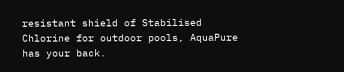resistant shield of Stabilised Chlorine for outdoor pools, AquaPure has your back.